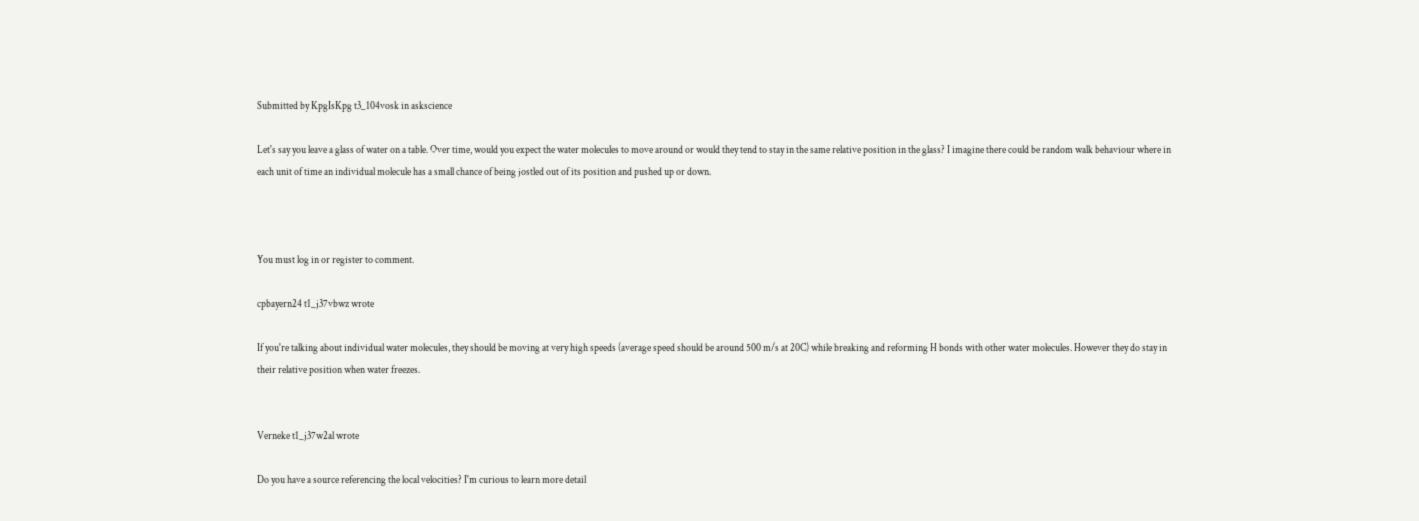Submitted by KpgIsKpg t3_104vosk in askscience

Let's say you leave a glass of water on a table. Over time, would you expect the water molecules to move around or would they tend to stay in the same relative position in the glass? I imagine there could be random walk behaviour where in each unit of time an individual molecule has a small chance of being jostled out of its position and pushed up or down.



You must log in or register to comment.

cpbayern24 t1_j37vbwz wrote

If you're talking about individual water molecules, they should be moving at very high speeds (average speed should be around 500 m/s at 20C) while breaking and reforming H bonds with other water molecules. However they do stay in their relative position when water freezes.


Verneke t1_j37w2al wrote

Do you have a source referencing the local velocities? I'm curious to learn more detail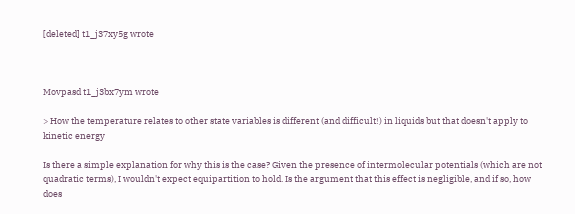[deleted] t1_j37xy5g wrote



Movpasd t1_j3bx7ym wrote

> How the temperature relates to other state variables is different (and difficult!) in liquids but that doesn't apply to kinetic energy

Is there a simple explanation for why this is the case? Given the presence of intermolecular potentials (which are not quadratic terms), I wouldn't expect equipartition to hold. Is the argument that this effect is negligible, and if so, how does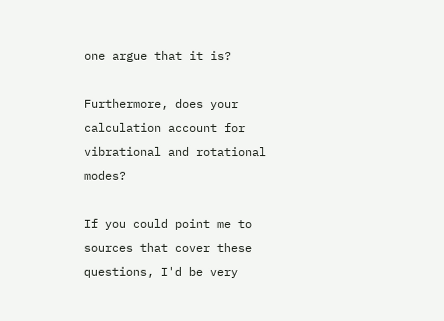one argue that it is?

Furthermore, does your calculation account for vibrational and rotational modes?

If you could point me to sources that cover these questions, I'd be very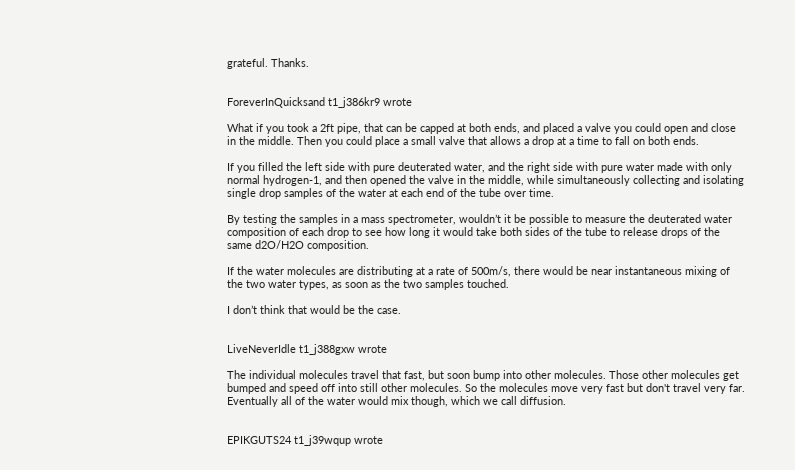grateful. Thanks.


ForeverInQuicksand t1_j386kr9 wrote

What if you took a 2ft pipe, that can be capped at both ends, and placed a valve you could open and close in the middle. Then you could place a small valve that allows a drop at a time to fall on both ends.

If you filled the left side with pure deuterated water, and the right side with pure water made with only normal hydrogen-1, and then opened the valve in the middle, while simultaneously collecting and isolating single drop samples of the water at each end of the tube over time.

By testing the samples in a mass spectrometer, wouldn’t it be possible to measure the deuterated water composition of each drop to see how long it would take both sides of the tube to release drops of the same d2O/H2O composition.

If the water molecules are distributing at a rate of 500m/s, there would be near instantaneous mixing of the two water types, as soon as the two samples touched.

I don’t think that would be the case.


LiveNeverIdle t1_j388gxw wrote

The individual molecules travel that fast, but soon bump into other molecules. Those other molecules get bumped and speed off into still other molecules. So the molecules move very fast but don't travel very far. Eventually all of the water would mix though, which we call diffusion.


EPIKGUTS24 t1_j39wqup wrote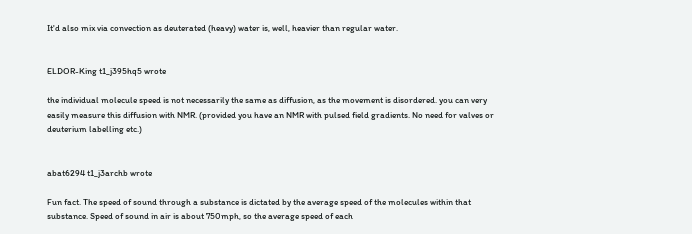It'd also mix via convection as deuterated (heavy) water is, well, heavier than regular water.


ELDOR-King t1_j395hq5 wrote

the individual molecule speed is not necessarily the same as diffusion, as the movement is disordered. you can very easily measure this diffusion with NMR. (provided you have an NMR with pulsed field gradients. No need for valves or deuterium labelling etc.)


abat6294 t1_j3archb wrote

Fun fact. The speed of sound through a substance is dictated by the average speed of the molecules within that substance. Speed of sound in air is about 750mph, so the average speed of each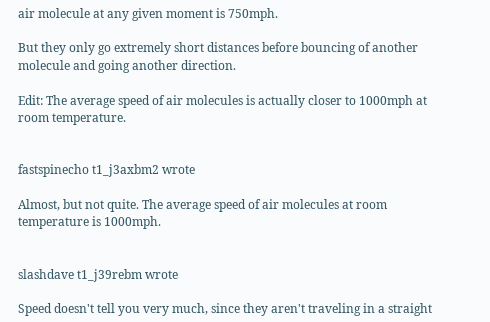air molecule at any given moment is 750mph.

But they only go extremely short distances before bouncing of another molecule and going another direction.

Edit: The average speed of air molecules is actually closer to 1000mph at room temperature.


fastspinecho t1_j3axbm2 wrote

Almost, but not quite. The average speed of air molecules at room temperature is 1000mph.


slashdave t1_j39rebm wrote

Speed doesn't tell you very much, since they aren't traveling in a straight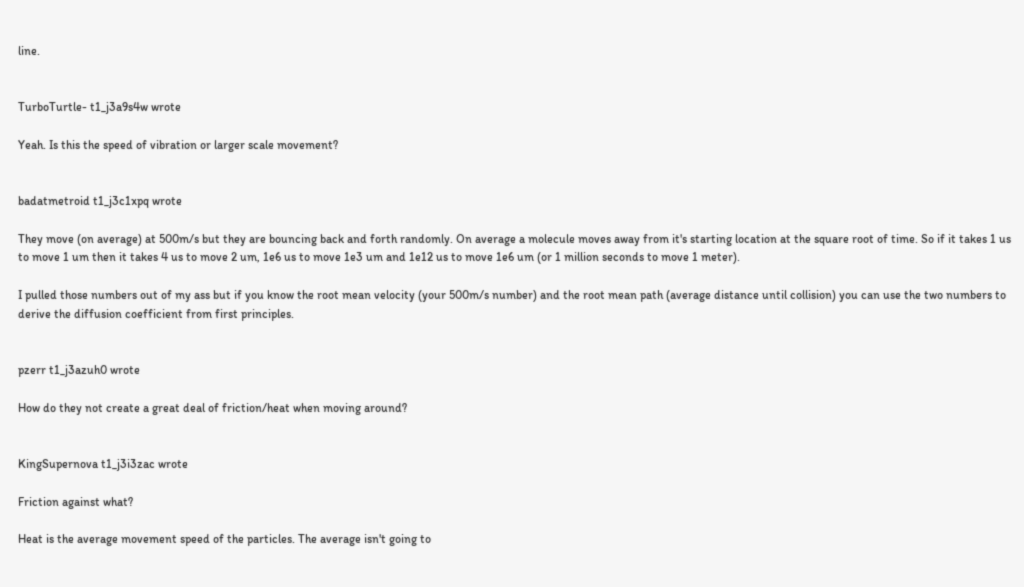line.


TurboTurtle- t1_j3a9s4w wrote

Yeah. Is this the speed of vibration or larger scale movement?


badatmetroid t1_j3c1xpq wrote

They move (on average) at 500m/s but they are bouncing back and forth randomly. On average a molecule moves away from it's starting location at the square root of time. So if it takes 1 us to move 1 um then it takes 4 us to move 2 um, 1e6 us to move 1e3 um and 1e12 us to move 1e6 um (or 1 million seconds to move 1 meter).

I pulled those numbers out of my ass but if you know the root mean velocity (your 500m/s number) and the root mean path (average distance until collision) you can use the two numbers to derive the diffusion coefficient from first principles.


pzerr t1_j3azuh0 wrote

How do they not create a great deal of friction/heat when moving around?


KingSupernova t1_j3i3zac wrote

Friction against what?

Heat is the average movement speed of the particles. The average isn't going to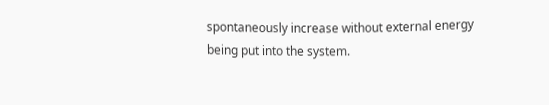spontaneously increase without external energy being put into the system.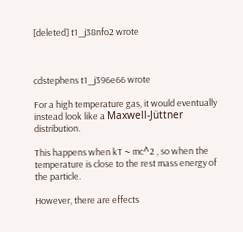[deleted] t1_j38nfo2 wrote



cdstephens t1_j396e66 wrote

For a high temperature gas, it would eventually instead look like a Maxwell-Jüttner distribution.

This happens when kT ~ mc^2 , so when the temperature is close to the rest mass energy of the particle.

However, there are effects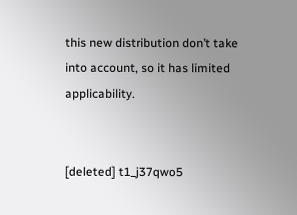this new distribution don’t take into account, so it has limited applicability.


[deleted] t1_j37qwo5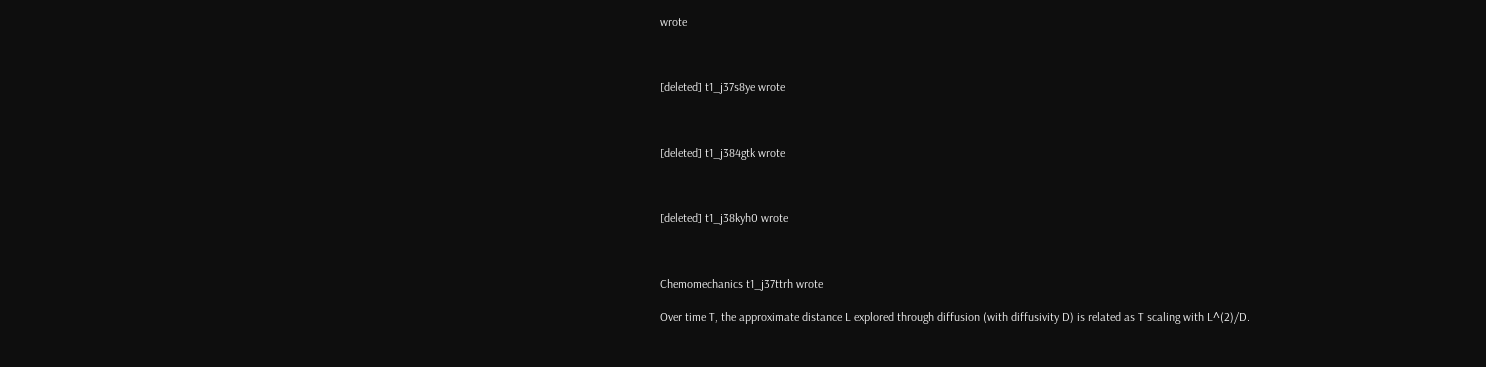wrote



[deleted] t1_j37s8ye wrote



[deleted] t1_j384gtk wrote



[deleted] t1_j38kyh0 wrote



Chemomechanics t1_j37ttrh wrote

Over time T, the approximate distance L explored through diffusion (with diffusivity D) is related as T scaling with L^(2)/D.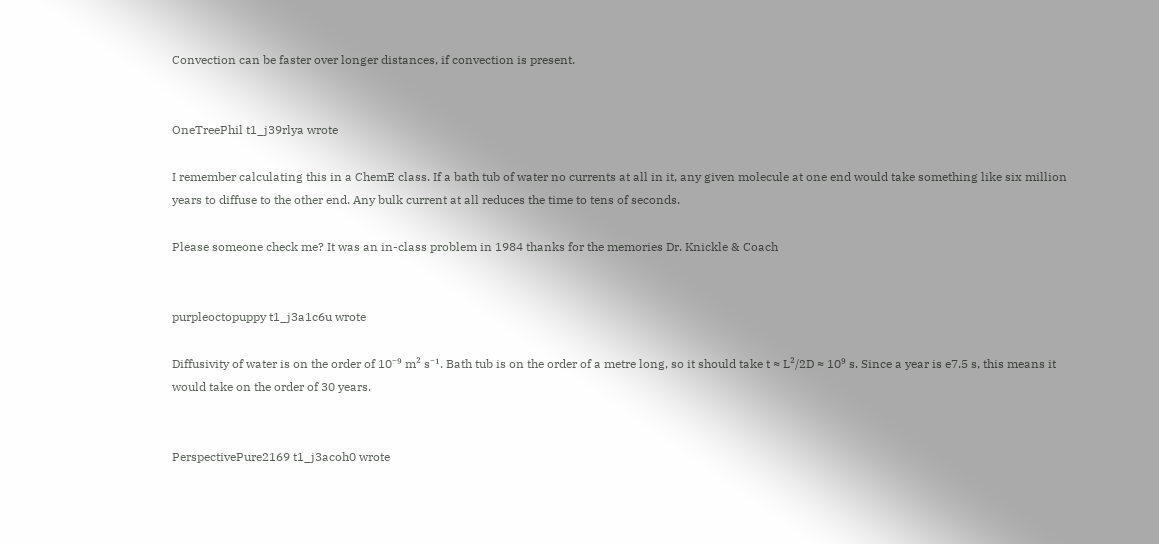Convection can be faster over longer distances, if convection is present.


OneTreePhil t1_j39rlya wrote

I remember calculating this in a ChemE class. If a bath tub of water no currents at all in it, any given molecule at one end would take something like six million years to diffuse to the other end. Any bulk current at all reduces the time to tens of seconds.

Please someone check me? It was an in-class problem in 1984 thanks for the memories Dr. Knickle & Coach


purpleoctopuppy t1_j3a1c6u wrote

Diffusivity of water is on the order of 10⁻⁹ m² s⁻¹. Bath tub is on the order of a metre long, so it should take t ≈ L²/2D ≈ 10⁹ s. Since a year is e7.5 s, this means it would take on the order of 30 years.


PerspectivePure2169 t1_j3acoh0 wrote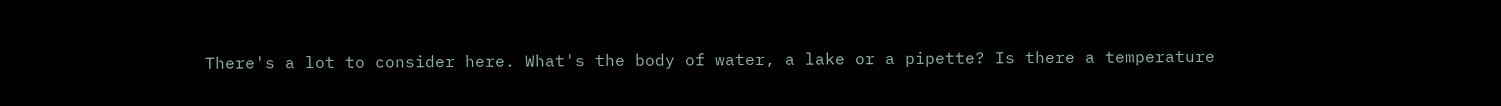There's a lot to consider here. What's the body of water, a lake or a pipette? Is there a temperature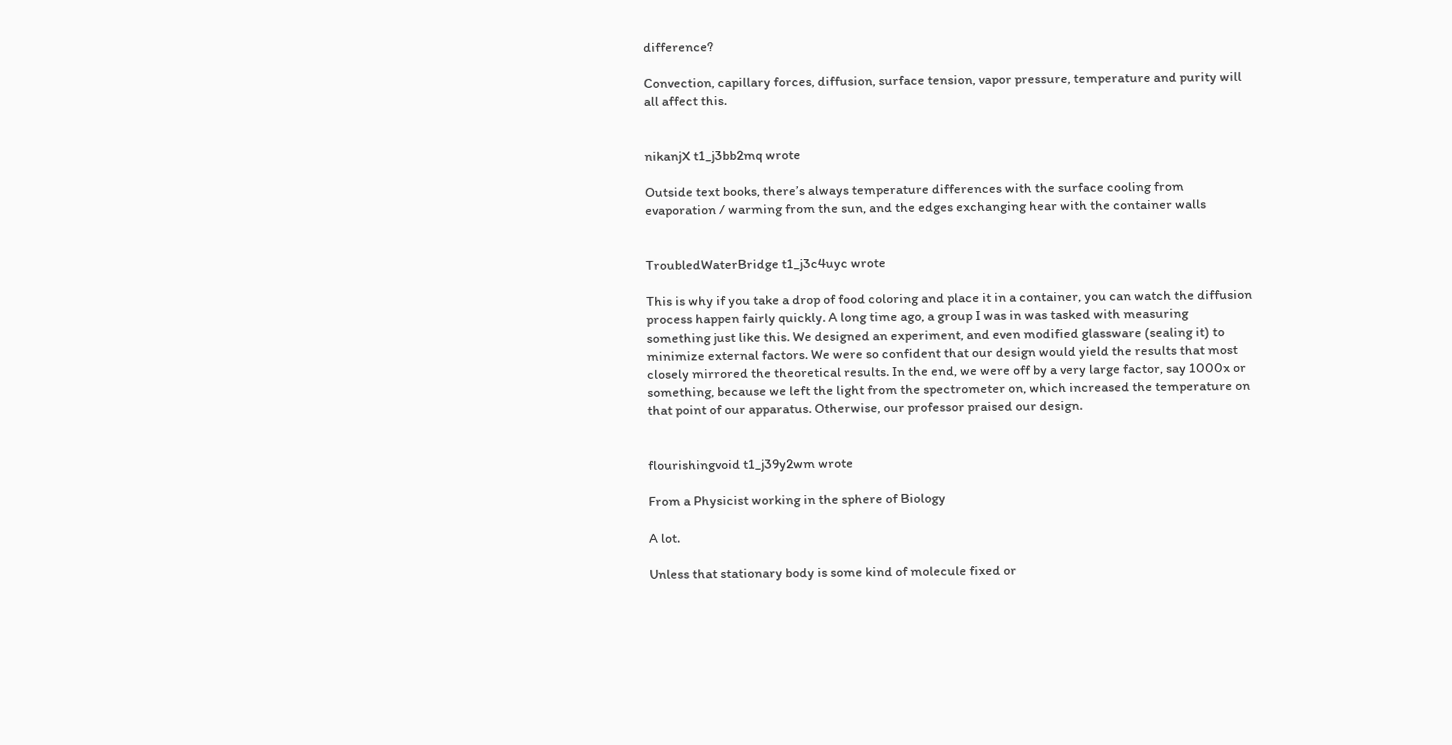difference?

Convection, capillary forces, diffusion, surface tension, vapor pressure, temperature and purity will all affect this.


nikanjX t1_j3bb2mq wrote

Outside text books, there’s always temperature differences with the surface cooling from evaporation / warming from the sun, and the edges exchanging hear with the container walls


TroubledWaterBridge t1_j3c4uyc wrote

This is why if you take a drop of food coloring and place it in a container, you can watch the diffusion process happen fairly quickly. A long time ago, a group I was in was tasked with measuring something just like this. We designed an experiment, and even modified glassware (sealing it) to minimize external factors. We were so confident that our design would yield the results that most closely mirrored the theoretical results. In the end, we were off by a very large factor, say 1000x or something, because we left the light from the spectrometer on, which increased the temperature on that point of our apparatus. Otherwise, our professor praised our design.


flourishingvoid t1_j39y2wm wrote

From a Physicist working in the sphere of Biology

A lot.

Unless that stationary body is some kind of molecule fixed or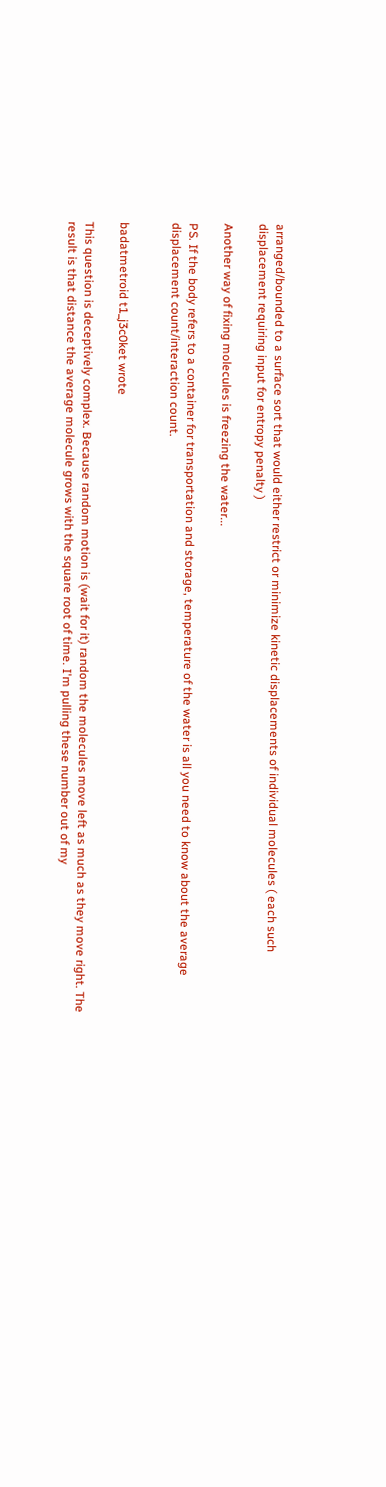arranged/bounded to a surface sort that would either restrict or minimize kinetic displacements of individual molecules ( each such displacement requiring input for entropy penalty )

Another way of fixing molecules is freezing the water...

PS. If the body refers to a container for transportation and storage, temperature of the water is all you need to know about the average displacement count/interaction count.


badatmetroid t1_j3c0ket wrote

This question is deceptively complex. Because random motion is (wait for it) random the molecules move left as much as they move right. The result is that distance the average molecule grows with the square root of time. I'm pulling these number out of my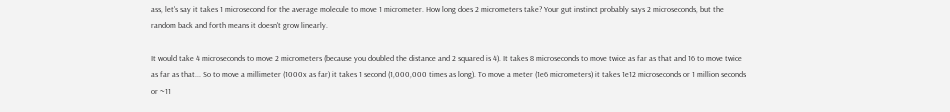ass, let's say it takes 1 microsecond for the average molecule to move 1 micrometer. How long does 2 micrometers take? Your gut instinct probably says 2 microseconds, but the random back and forth means it doesn't grow linearly.

It would take 4 microseconds to move 2 micrometers (because you doubled the distance and 2 squared is 4). It takes 8 microseconds to move twice as far as that and 16 to move twice as far as that... So to move a millimeter (1000x as far) it takes 1 second (1,000,000 times as long). To move a meter (1e6 micrometers) it takes 1e12 microseconds or 1 million seconds or ~11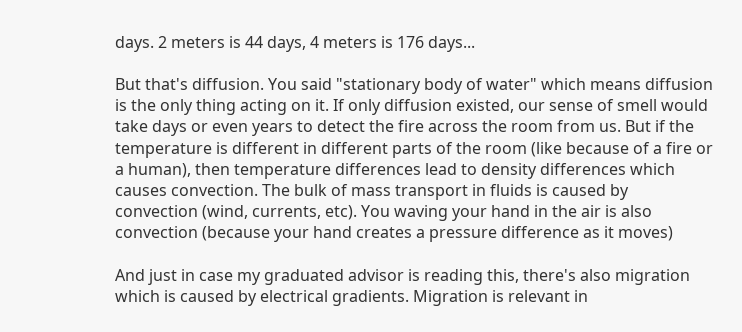days. 2 meters is 44 days, 4 meters is 176 days...

But that's diffusion. You said "stationary body of water" which means diffusion is the only thing acting on it. If only diffusion existed, our sense of smell would take days or even years to detect the fire across the room from us. But if the temperature is different in different parts of the room (like because of a fire or a human), then temperature differences lead to density differences which causes convection. The bulk of mass transport in fluids is caused by convection (wind, currents, etc). You waving your hand in the air is also convection (because your hand creates a pressure difference as it moves)

And just in case my graduated advisor is reading this, there's also migration which is caused by electrical gradients. Migration is relevant in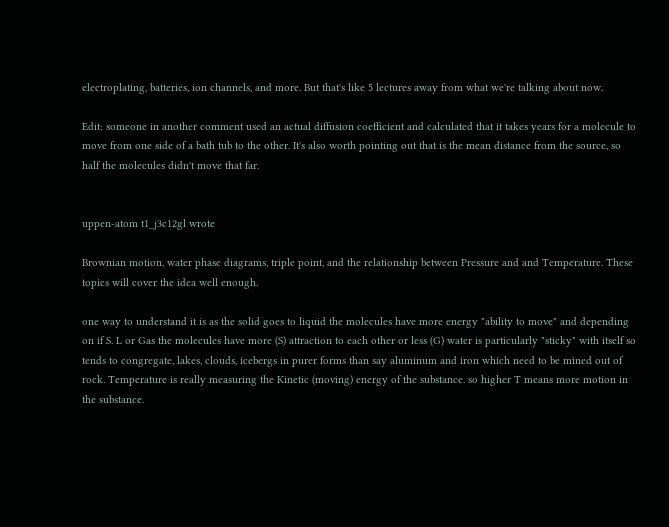electroplating, batteries, ion channels, and more. But that's like 5 lectures away from what we're talking about now.

Edit: someone in another comment used an actual diffusion coefficient and calculated that it takes years for a molecule to move from one side of a bath tub to the other. It's also worth pointing out that is the mean distance from the source, so half the molecules didn't move that far.


uppen-atom t1_j3c12gl wrote

Brownian motion, water phase diagrams, triple point, and the relationship between Pressure and and Temperature. These topics will cover the idea well enough.

one way to understand it is as the solid goes to liquid the molecules have more energy "ability to move" and depending on if S. L or Gas the molecules have more (S) attraction to each other or less (G) water is particularly "sticky" with itself so tends to congregate, lakes, clouds, icebergs in purer forms than say aluminum and iron which need to be mined out of rock. Temperature is really measuring the Kinetic (moving) energy of the substance. so higher T means more motion in the substance.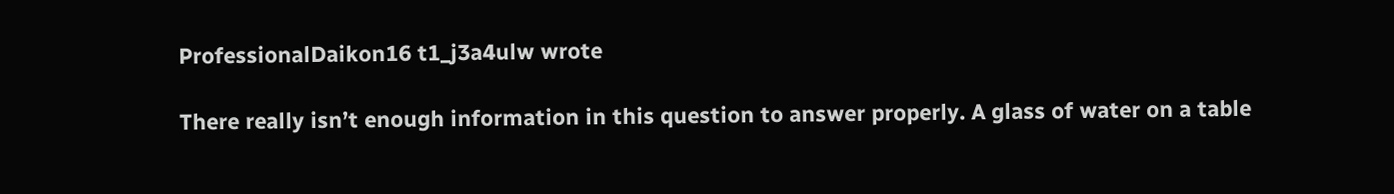ProfessionalDaikon16 t1_j3a4ulw wrote

There really isn’t enough information in this question to answer properly. A glass of water on a table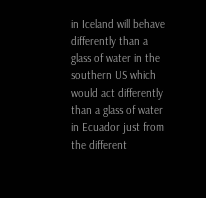in Iceland will behave differently than a glass of water in the southern US which would act differently than a glass of water in Ecuador just from the different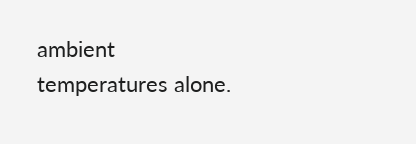ambient temperatures alone.